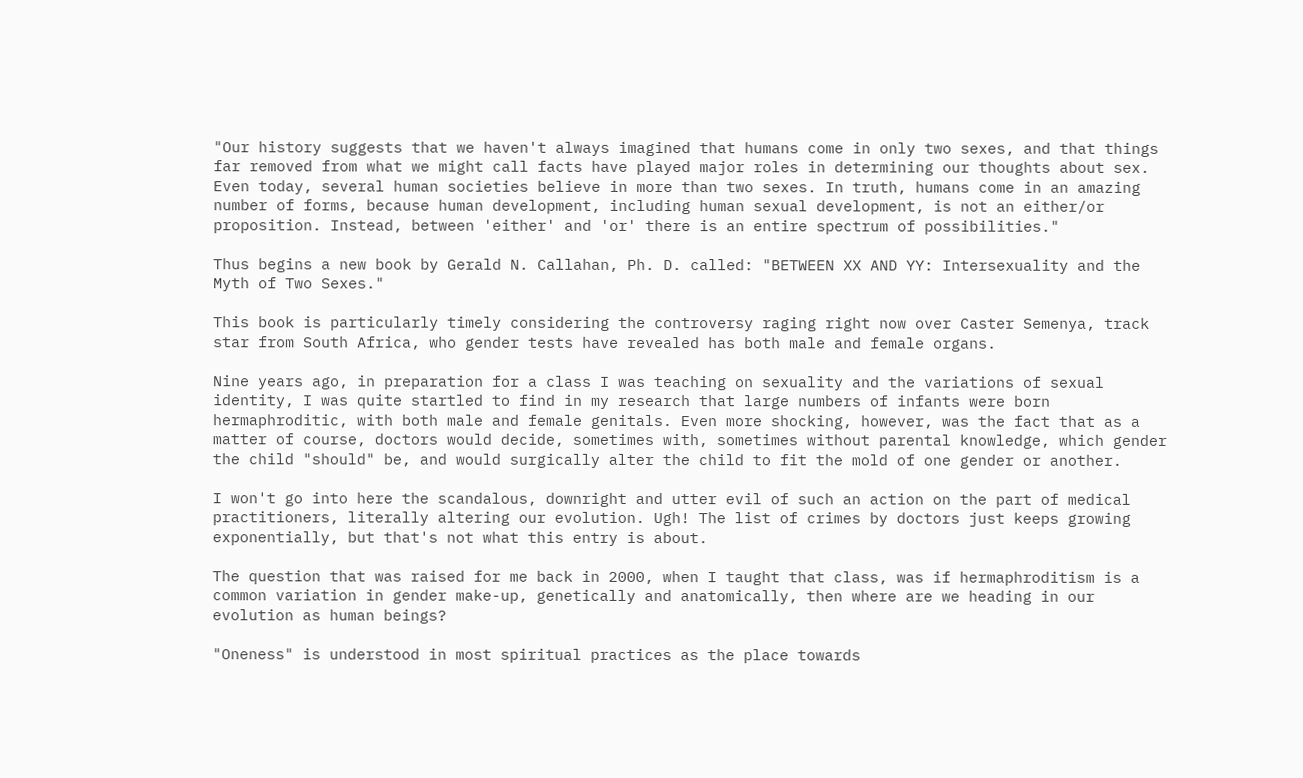"Our history suggests that we haven't always imagined that humans come in only two sexes, and that things far removed from what we might call facts have played major roles in determining our thoughts about sex. Even today, several human societies believe in more than two sexes. In truth, humans come in an amazing number of forms, because human development, including human sexual development, is not an either/or proposition. Instead, between 'either' and 'or' there is an entire spectrum of possibilities."

Thus begins a new book by Gerald N. Callahan, Ph. D. called: "BETWEEN XX AND YY: Intersexuality and the Myth of Two Sexes."

This book is particularly timely considering the controversy raging right now over Caster Semenya, track star from South Africa, who gender tests have revealed has both male and female organs.

Nine years ago, in preparation for a class I was teaching on sexuality and the variations of sexual identity, I was quite startled to find in my research that large numbers of infants were born hermaphroditic, with both male and female genitals. Even more shocking, however, was the fact that as a matter of course, doctors would decide, sometimes with, sometimes without parental knowledge, which gender the child "should" be, and would surgically alter the child to fit the mold of one gender or another.

I won't go into here the scandalous, downright and utter evil of such an action on the part of medical practitioners, literally altering our evolution. Ugh! The list of crimes by doctors just keeps growing exponentially, but that's not what this entry is about.

The question that was raised for me back in 2000, when I taught that class, was if hermaphroditism is a common variation in gender make-up, genetically and anatomically, then where are we heading in our evolution as human beings?

"Oneness" is understood in most spiritual practices as the place towards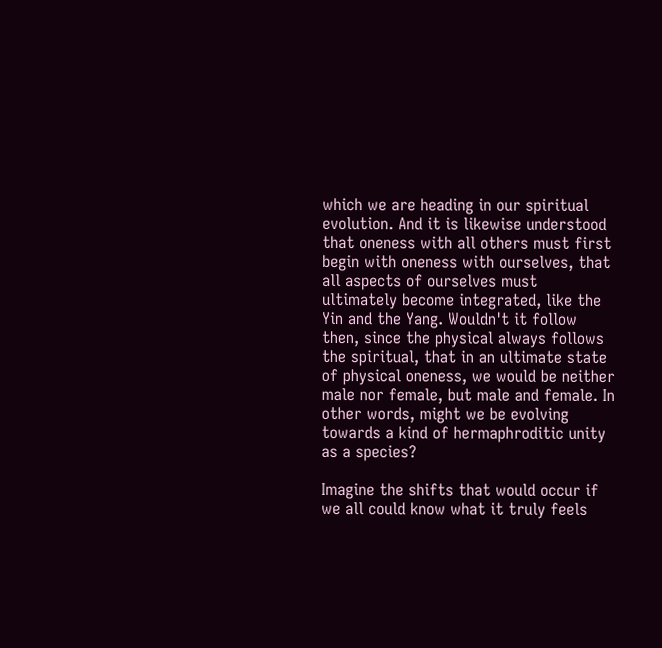which we are heading in our spiritual evolution. And it is likewise understood that oneness with all others must first begin with oneness with ourselves, that all aspects of ourselves must ultimately become integrated, like the Yin and the Yang. Wouldn't it follow then, since the physical always follows the spiritual, that in an ultimate state of physical oneness, we would be neither male nor female, but male and female. In other words, might we be evolving towards a kind of hermaphroditic unity as a species?

Imagine the shifts that would occur if we all could know what it truly feels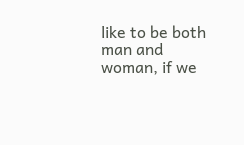like to be both man and woman, if we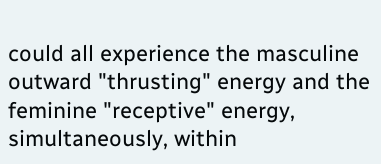could all experience the masculine outward "thrusting" energy and the feminine "receptive" energy, simultaneously, within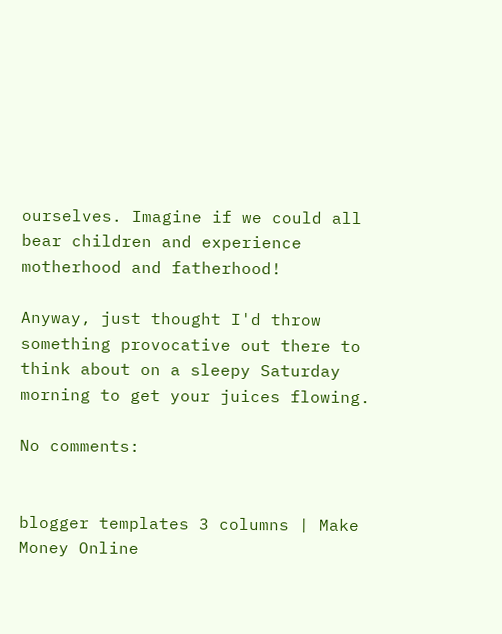ourselves. Imagine if we could all bear children and experience motherhood and fatherhood!

Anyway, just thought I'd throw something provocative out there to think about on a sleepy Saturday morning to get your juices flowing.

No comments:


blogger templates 3 columns | Make Money Online